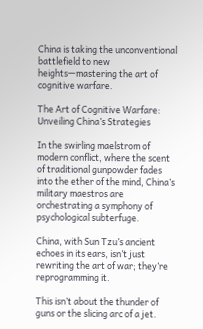China is taking the unconventional battlefield to new heights—mastering the art of cognitive warfare.

The Art of Cognitive Warfare: Unveiling China’s Strategies

In the swirling maelstrom of modern conflict, where the scent of traditional gunpowder fades into the ether of the mind, China’s military maestros are orchestrating a symphony of psychological subterfuge.

China, with Sun Tzu’s ancient echoes in its ears, isn’t just rewriting the art of war; they’re reprogramming it.

This isn’t about the thunder of guns or the slicing arc of a jet.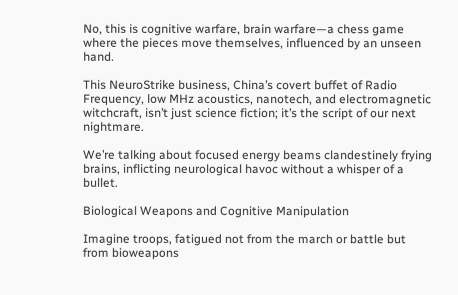No, this is cognitive warfare, brain warfare—a chess game where the pieces move themselves, influenced by an unseen hand.

This NeuroStrike business, China’s covert buffet of Radio Frequency, low MHz acoustics, nanotech, and electromagnetic witchcraft, isn’t just science fiction; it’s the script of our next nightmare.

We’re talking about focused energy beams clandestinely frying brains, inflicting neurological havoc without a whisper of a bullet.

Biological Weapons and Cognitive Manipulation

Imagine troops, fatigued not from the march or battle but from bioweapons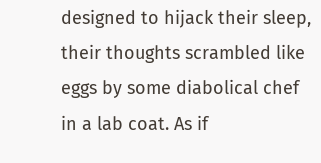designed to hijack their sleep, their thoughts scrambled like eggs by some diabolical chef in a lab coat. As if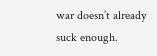war doesn’t already suck enough.